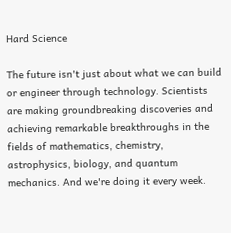Hard Science

The future isn't just about what we can build or engineer through technology. Scientists are making groundbreaking discoveries and achieving remarkable breakthroughs in the fields of mathematics, chemistry, astrophysics, biology, and quantum mechanics. And we're doing it every week.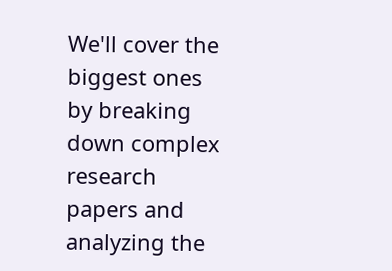We'll cover the biggest ones by breaking down complex research papers and analyzing the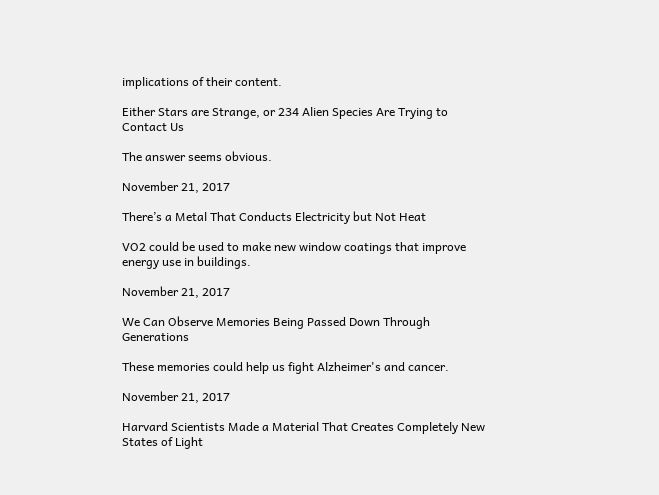implications of their content.

Either Stars are Strange, or 234 Alien Species Are Trying to Contact Us

The answer seems obvious.

November 21, 2017

There’s a Metal That Conducts Electricity but Not Heat

VO2 could be used to make new window coatings that improve energy use in buildings.

November 21, 2017

We Can Observe Memories Being Passed Down Through Generations

These memories could help us fight Alzheimer's and cancer.

November 21, 2017

Harvard Scientists Made a Material That Creates Completely New States of Light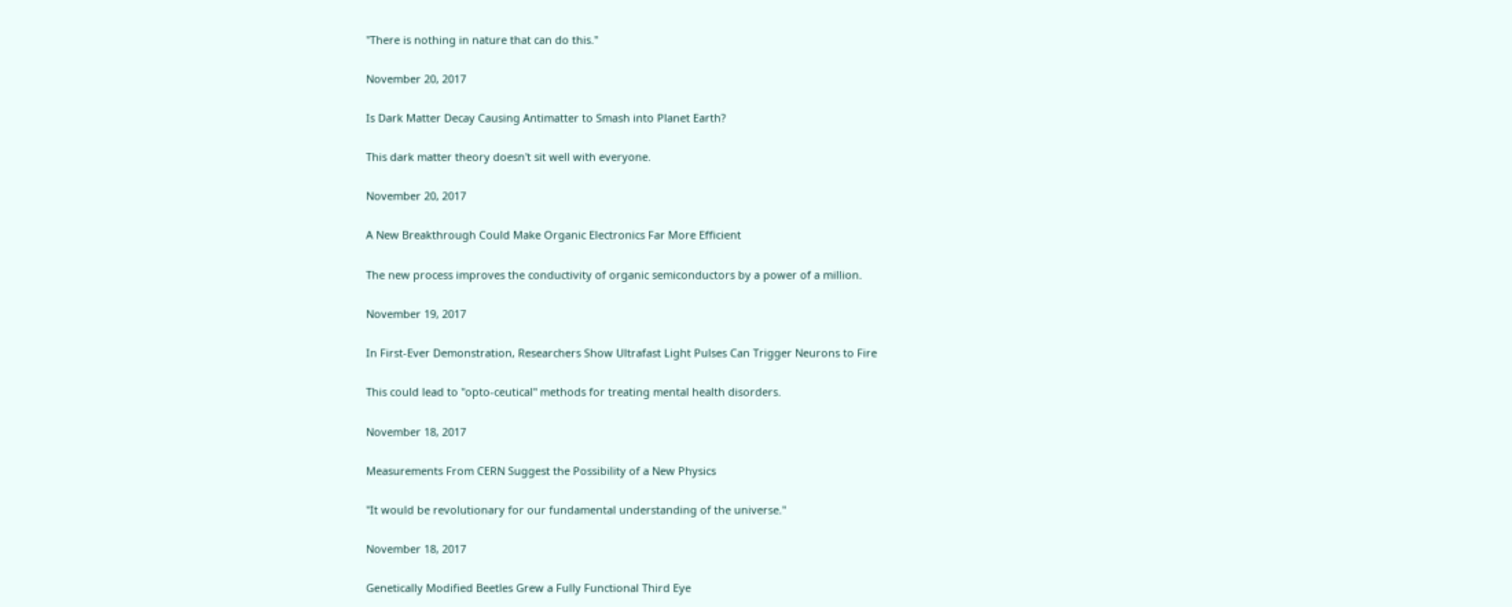"There is nothing in nature that can do this."

November 20, 2017

Is Dark Matter Decay Causing Antimatter to Smash into Planet Earth?

This dark matter theory doesn't sit well with everyone.

November 20, 2017

A New Breakthrough Could Make Organic Electronics Far More Efficient

The new process improves the conductivity of organic semiconductors by a power of a million.

November 19, 2017

In First-Ever Demonstration, Researchers Show Ultrafast Light Pulses Can Trigger Neurons to Fire

This could lead to "opto-ceutical" methods for treating mental health disorders.

November 18, 2017

Measurements From CERN Suggest the Possibility of a New Physics

"It would be revolutionary for our fundamental understanding of the universe."

November 18, 2017

Genetically Modified Beetles Grew a Fully Functional Third Eye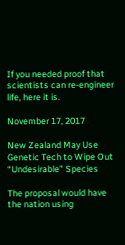If you needed proof that scientists can re-engineer life, here it is.

November 17, 2017

New Zealand May Use Genetic Tech to Wipe Out “Undesirable” Species

The proposal would have the nation using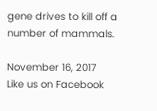gene drives to kill off a number of mammals.

November 16, 2017
Like us on Facebook